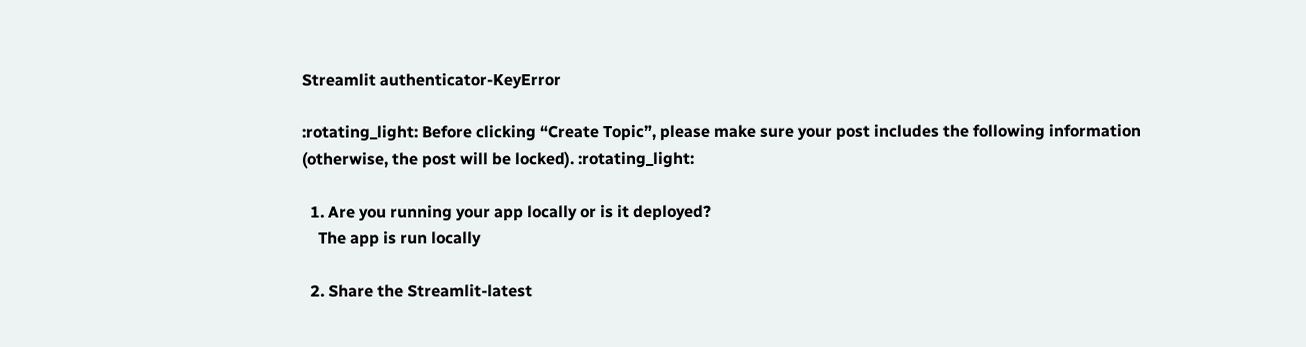Streamlit authenticator-KeyError

:rotating_light: Before clicking “Create Topic”, please make sure your post includes the following information (otherwise, the post will be locked). :rotating_light:

  1. Are you running your app locally or is it deployed?
    The app is run locally

  2. Share the Streamlit-latest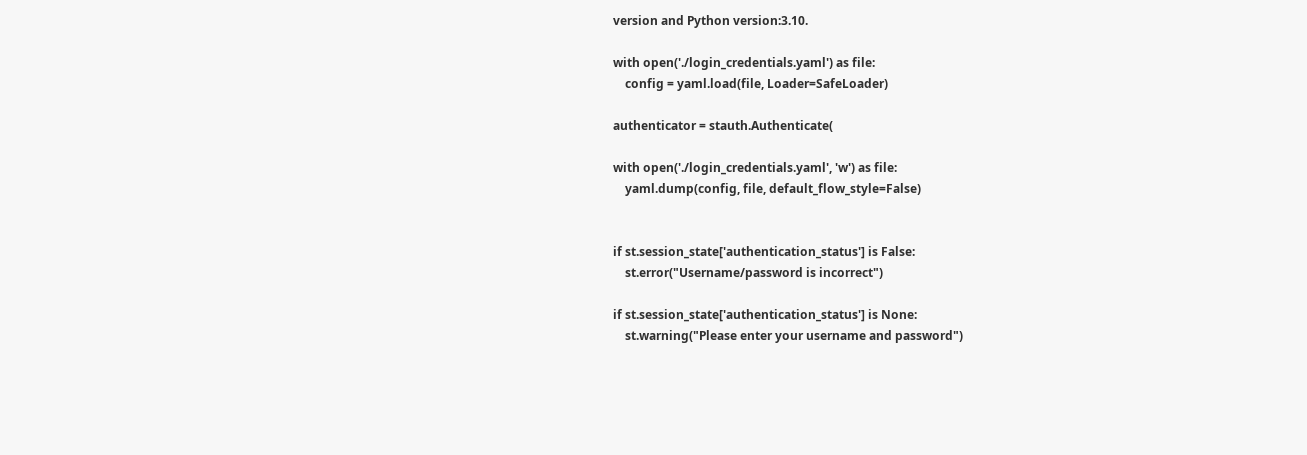version and Python version:3.10.

with open('./login_credentials.yaml') as file:
    config = yaml.load(file, Loader=SafeLoader)

authenticator = stauth.Authenticate(

with open('./login_credentials.yaml', 'w') as file:
    yaml.dump(config, file, default_flow_style=False)


if st.session_state['authentication_status'] is False:
    st.error("Username/password is incorrect")

if st.session_state['authentication_status'] is None:
    st.warning("Please enter your username and password")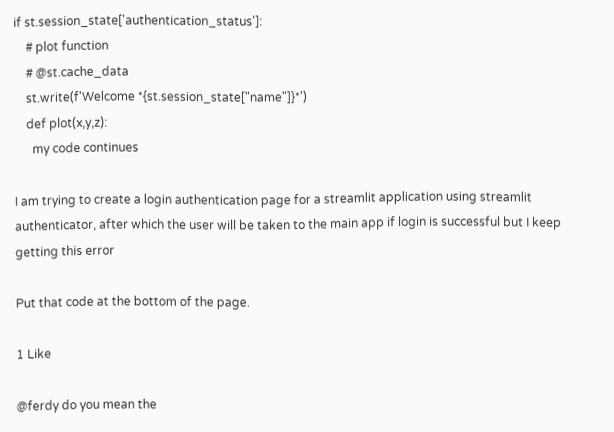if st.session_state['authentication_status']:
    # plot function
    # @st.cache_data
    st.write(f'Welcome *{st.session_state["name"]}*')
    def plot(x,y,z):
      my code continues

I am trying to create a login authentication page for a streamlit application using streamlit authenticator, after which the user will be taken to the main app if login is successful but I keep getting this error

Put that code at the bottom of the page.

1 Like

@ferdy do you mean the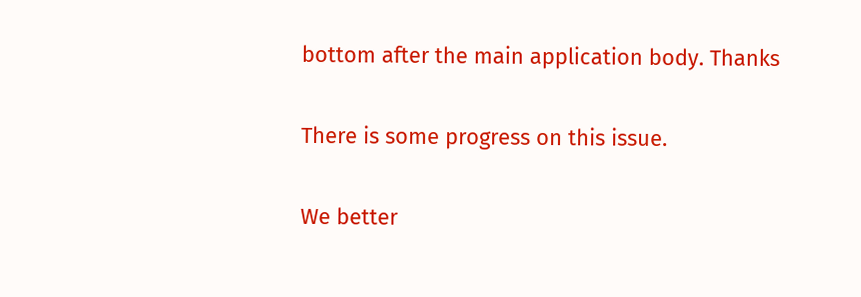bottom after the main application body. Thanks

There is some progress on this issue.

We better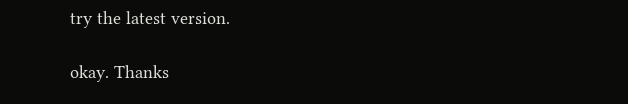try the latest version.

okay. Thanks